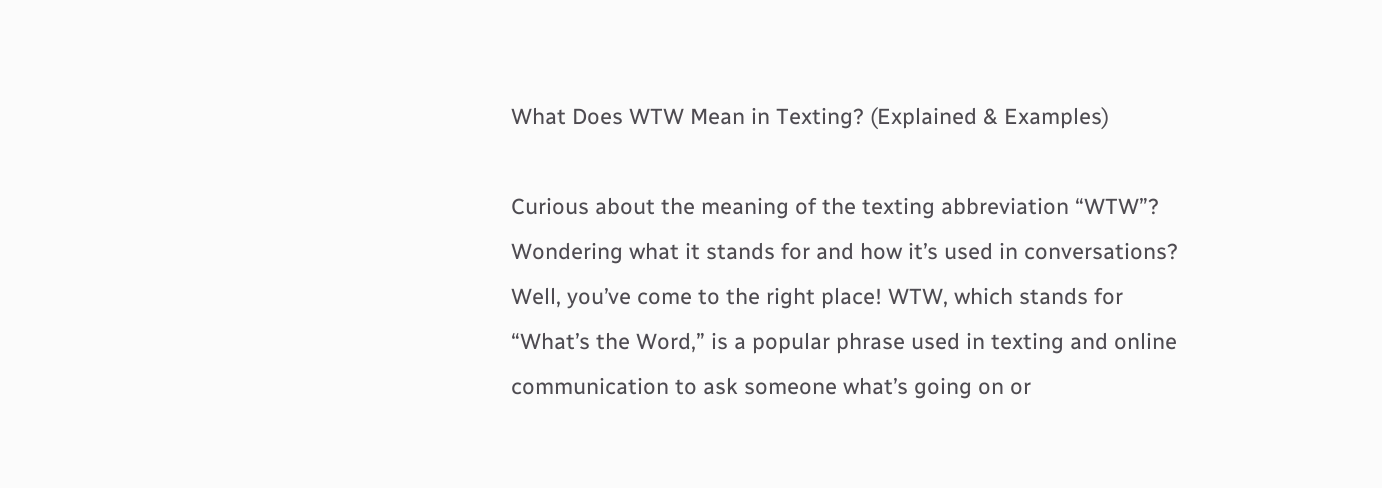What Does WTW Mean in Texting? (Explained & Examples)

Curious about the meaning of the texting abbreviation “WTW”? Wondering what it stands for and how it’s used in conversations? Well, you’ve come to the right place! WTW, which stands for “What’s the Word,” is a popular phrase used in texting and online communication to ask someone what’s going on or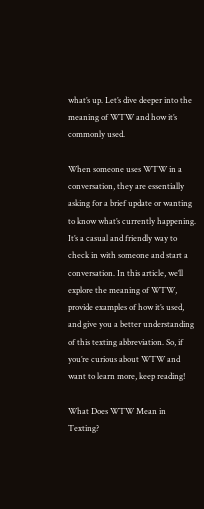what’s up. Let’s dive deeper into the meaning of WTW and how it’s commonly used.

When someone uses WTW in a conversation, they are essentially asking for a brief update or wanting to know what’s currently happening. It’s a casual and friendly way to check in with someone and start a conversation. In this article, we’ll explore the meaning of WTW, provide examples of how it’s used, and give you a better understanding of this texting abbreviation. So, if you’re curious about WTW and want to learn more, keep reading!

What Does WTW Mean in Texting?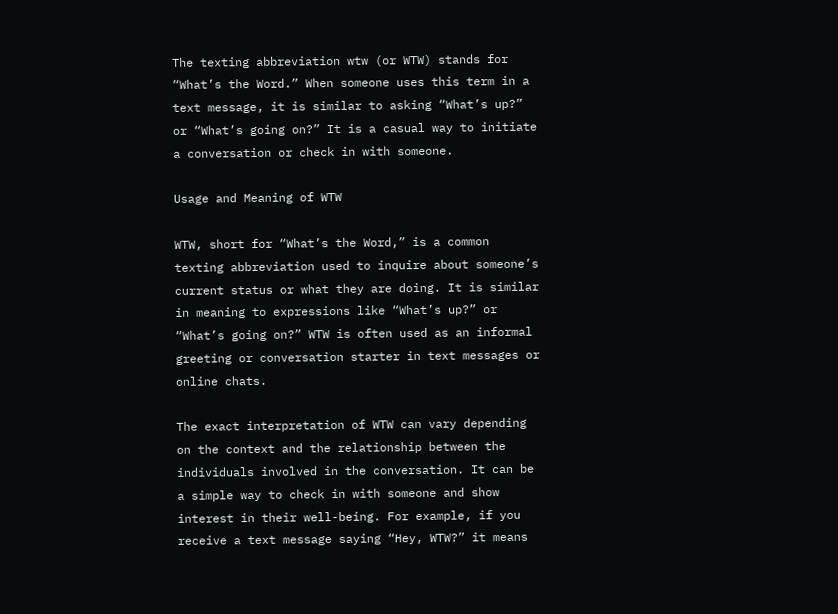The texting abbreviation wtw (or WTW) stands for “What’s the Word.” When someone uses this term in a text message, it is similar to asking “What’s up?” or “What’s going on?” It is a casual way to initiate a conversation or check in with someone.

Usage and Meaning of WTW

WTW, short for “What’s the Word,” is a common texting abbreviation used to inquire about someone’s current status or what they are doing. It is similar in meaning to expressions like “What’s up?” or “What’s going on?” WTW is often used as an informal greeting or conversation starter in text messages or online chats.

The exact interpretation of WTW can vary depending on the context and the relationship between the individuals involved in the conversation. It can be a simple way to check in with someone and show interest in their well-being. For example, if you receive a text message saying “Hey, WTW?” it means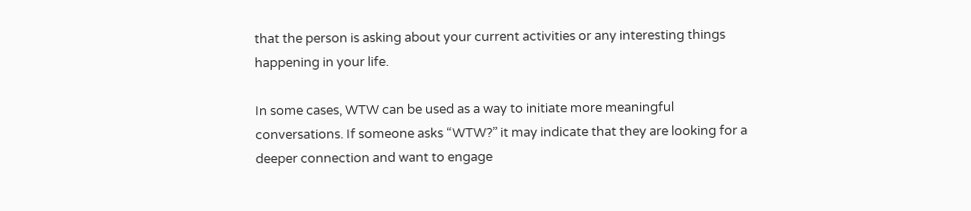that the person is asking about your current activities or any interesting things happening in your life.

In some cases, WTW can be used as a way to initiate more meaningful conversations. If someone asks “WTW?” it may indicate that they are looking for a deeper connection and want to engage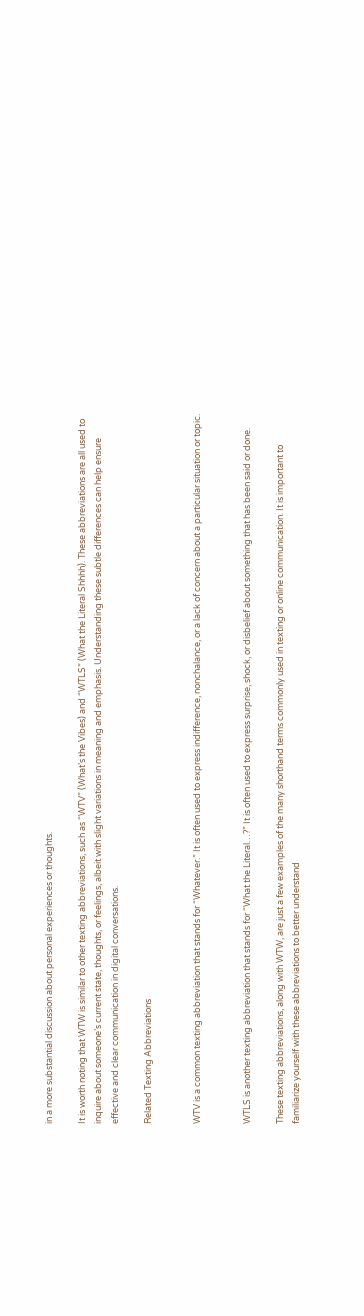in a more substantial discussion about personal experiences or thoughts.

It is worth noting that WTW is similar to other texting abbreviations, such as “WTV” (What’s the Vibes) and “WTLS” (What the Literal Shhhh). These abbreviations are all used to inquire about someone’s current state, thoughts, or feelings, albeit with slight variations in meaning and emphasis. Understanding these subtle differences can help ensure effective and clear communication in digital conversations.

Related Texting Abbreviations


WTV is a common texting abbreviation that stands for “Whatever.” It is often used to express indifference, nonchalance, or a lack of concern about a particular situation or topic.


WTLS is another texting abbreviation that stands for “What the Literal…?” It is often used to express surprise, shock, or disbelief about something that has been said or done.

These texting abbreviations, along with WTW, are just a few examples of the many shorthand terms commonly used in texting or online communication. It is important to familiarize yourself with these abbreviations to better understand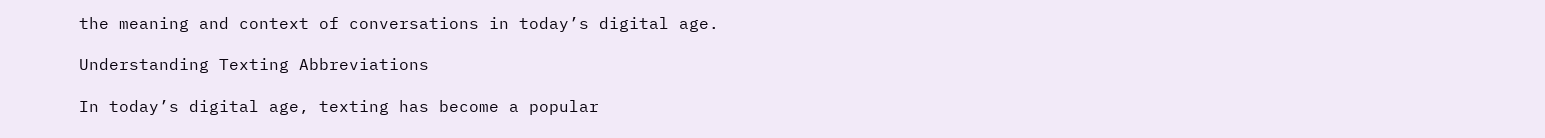the meaning and context of conversations in today’s digital age.

Understanding Texting Abbreviations

In today’s digital age, texting has become a popular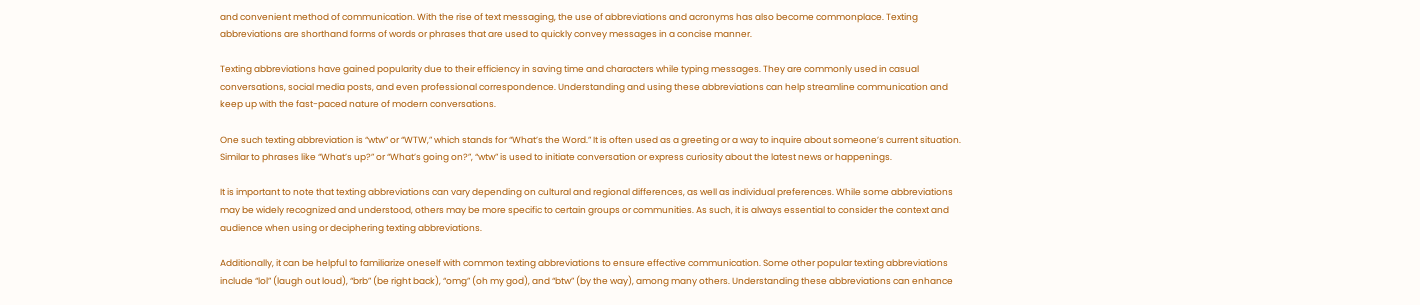and convenient method of communication. With the rise of text messaging, the use of abbreviations and acronyms has also become commonplace. Texting abbreviations are shorthand forms of words or phrases that are used to quickly convey messages in a concise manner.

Texting abbreviations have gained popularity due to their efficiency in saving time and characters while typing messages. They are commonly used in casual conversations, social media posts, and even professional correspondence. Understanding and using these abbreviations can help streamline communication and keep up with the fast-paced nature of modern conversations.

One such texting abbreviation is “wtw” or “WTW,” which stands for “What’s the Word.” It is often used as a greeting or a way to inquire about someone’s current situation. Similar to phrases like “What’s up?” or “What’s going on?”, “wtw” is used to initiate conversation or express curiosity about the latest news or happenings.

It is important to note that texting abbreviations can vary depending on cultural and regional differences, as well as individual preferences. While some abbreviations may be widely recognized and understood, others may be more specific to certain groups or communities. As such, it is always essential to consider the context and audience when using or deciphering texting abbreviations.

Additionally, it can be helpful to familiarize oneself with common texting abbreviations to ensure effective communication. Some other popular texting abbreviations include “lol” (laugh out loud), “brb” (be right back), “omg” (oh my god), and “btw” (by the way), among many others. Understanding these abbreviations can enhance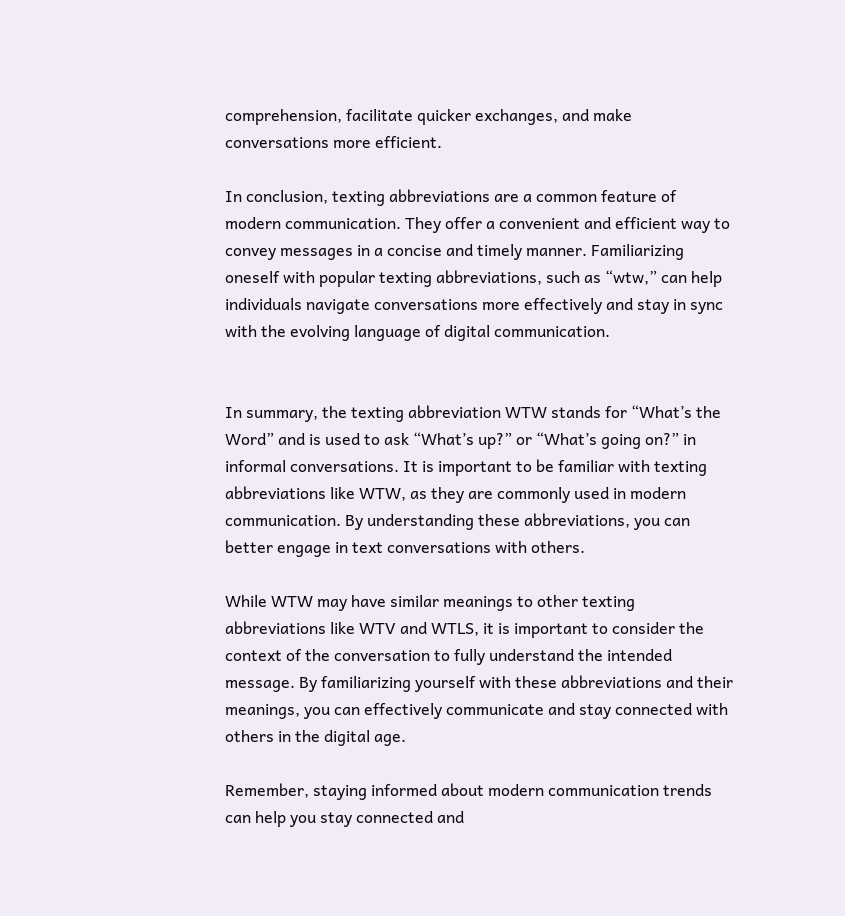comprehension, facilitate quicker exchanges, and make conversations more efficient.

In conclusion, texting abbreviations are a common feature of modern communication. They offer a convenient and efficient way to convey messages in a concise and timely manner. Familiarizing oneself with popular texting abbreviations, such as “wtw,” can help individuals navigate conversations more effectively and stay in sync with the evolving language of digital communication.


In summary, the texting abbreviation WTW stands for “What’s the Word” and is used to ask “What’s up?” or “What’s going on?” in informal conversations. It is important to be familiar with texting abbreviations like WTW, as they are commonly used in modern communication. By understanding these abbreviations, you can better engage in text conversations with others.

While WTW may have similar meanings to other texting abbreviations like WTV and WTLS, it is important to consider the context of the conversation to fully understand the intended message. By familiarizing yourself with these abbreviations and their meanings, you can effectively communicate and stay connected with others in the digital age.

Remember, staying informed about modern communication trends can help you stay connected and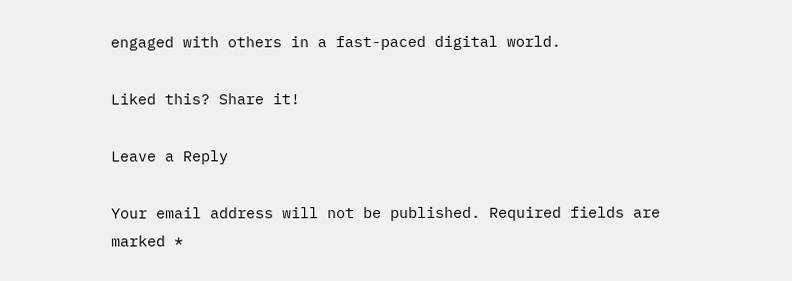engaged with others in a fast-paced digital world.

Liked this? Share it!

Leave a Reply

Your email address will not be published. Required fields are marked *